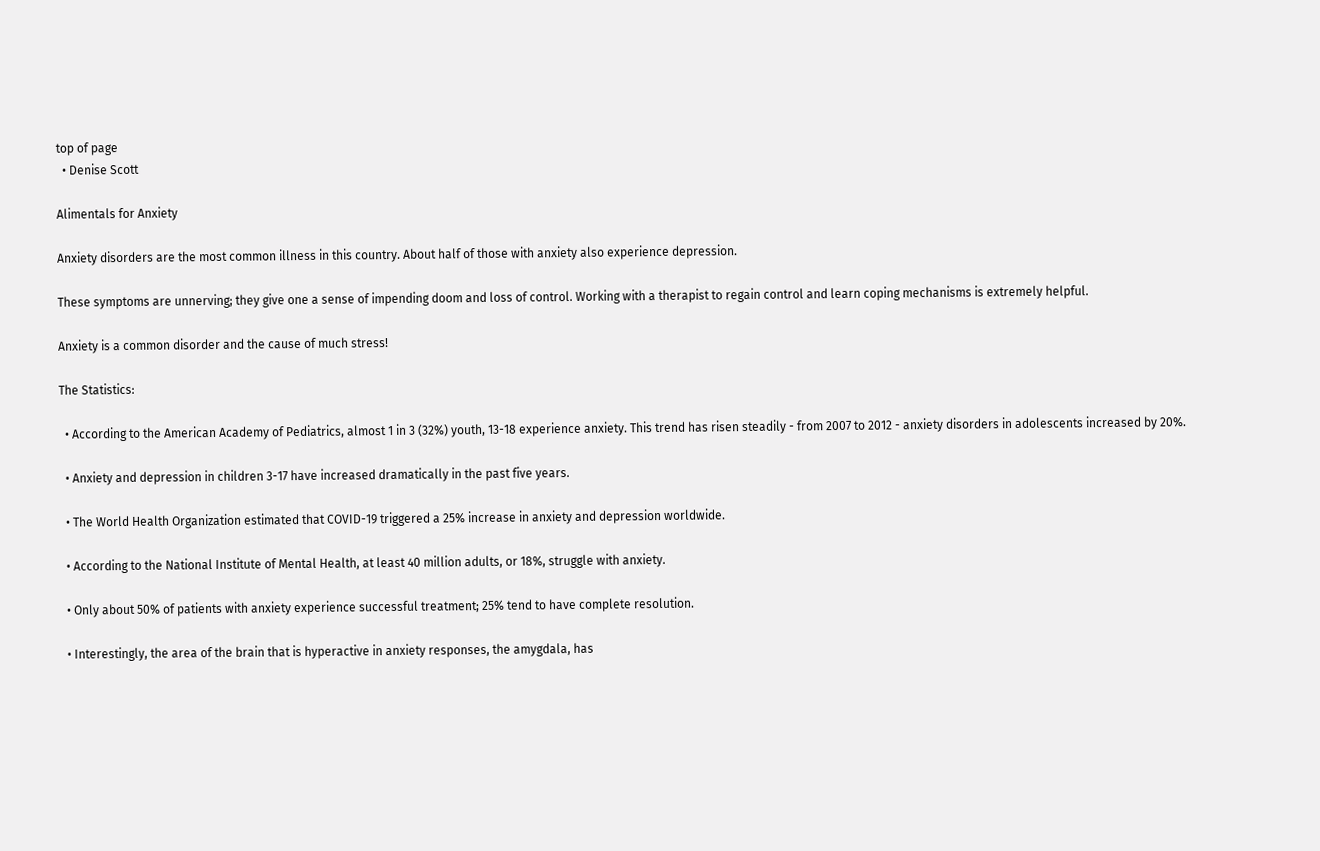top of page
  • Denise Scott

Alimentals for Anxiety

Anxiety disorders are the most common illness in this country. About half of those with anxiety also experience depression.

These symptoms are unnerving; they give one a sense of impending doom and loss of control. Working with a therapist to regain control and learn coping mechanisms is extremely helpful.

Anxiety is a common disorder and the cause of much stress!

The Statistics:

  • According to the American Academy of Pediatrics, almost 1 in 3 (32%) youth, 13-18 experience anxiety. This trend has risen steadily - from 2007 to 2012 - anxiety disorders in adolescents increased by 20%.

  • Anxiety and depression in children 3-17 have increased dramatically in the past five years.

  • The World Health Organization estimated that COVID-19 triggered a 25% increase in anxiety and depression worldwide.

  • According to the National Institute of Mental Health, at least 40 million adults, or 18%, struggle with anxiety.

  • Only about 50% of patients with anxiety experience successful treatment; 25% tend to have complete resolution.

  • Interestingly, the area of the brain that is hyperactive in anxiety responses, the amygdala, has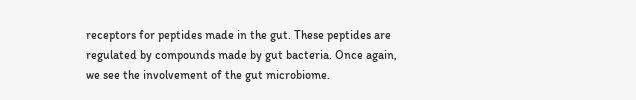receptors for peptides made in the gut. These peptides are regulated by compounds made by gut bacteria. Once again, we see the involvement of the gut microbiome.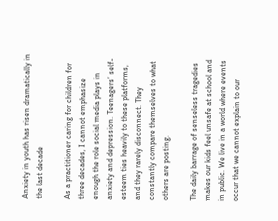Anxiety in youth has risen dramatically in the last decade

As a practitioner caring for children for three decades, I cannot emphasize enough the role social media plays in anxiety and depression. Teenagers’ self-esteem ties heavily to these platforms, and they rarely disconnect. They constantly compare themselves to what others are posting.

The daily barrage of senseless tragedies makes our kids feel unsafe at school and in public. We live in a world where events occur that we cannot explain to our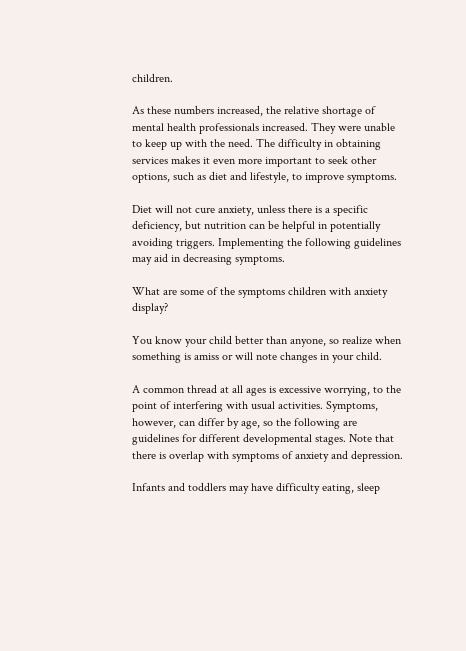children.

As these numbers increased, the relative shortage of mental health professionals increased. They were unable to keep up with the need. The difficulty in obtaining services makes it even more important to seek other options, such as diet and lifestyle, to improve symptoms.

Diet will not cure anxiety, unless there is a specific deficiency, but nutrition can be helpful in potentially avoiding triggers. Implementing the following guidelines may aid in decreasing symptoms.

What are some of the symptoms children with anxiety display?

You know your child better than anyone, so realize when something is amiss or will note changes in your child.

A common thread at all ages is excessive worrying, to the point of interfering with usual activities. Symptoms, however, can differ by age, so the following are guidelines for different developmental stages. Note that there is overlap with symptoms of anxiety and depression.

Infants and toddlers may have difficulty eating, sleep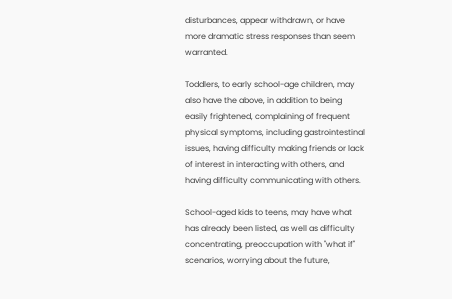disturbances, appear withdrawn, or have more dramatic stress responses than seem warranted.

Toddlers, to early school-age children, may also have the above, in addition to being easily frightened, complaining of frequent physical symptoms, including gastrointestinal issues, having difficulty making friends or lack of interest in interacting with others, and having difficulty communicating with others.

School-aged kids to teens, may have what has already been listed, as well as difficulty concentrating, preoccupation with "what if" scenarios, worrying about the future,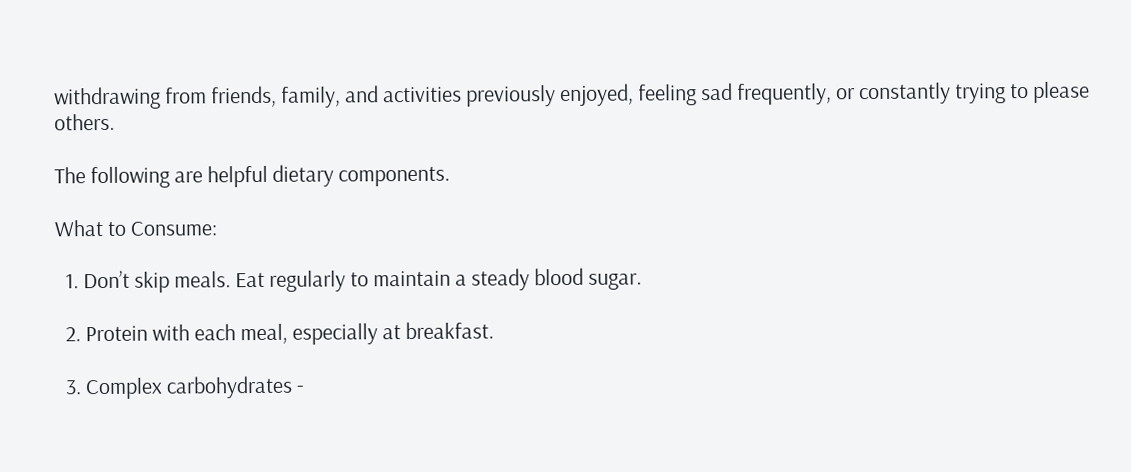withdrawing from friends, family, and activities previously enjoyed, feeling sad frequently, or constantly trying to please others.

The following are helpful dietary components.

What to Consume:

  1. Don’t skip meals. Eat regularly to maintain a steady blood sugar.

  2. Protein with each meal, especially at breakfast.

  3. Complex carbohydrates -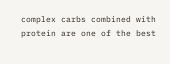complex carbs combined with protein are one of the best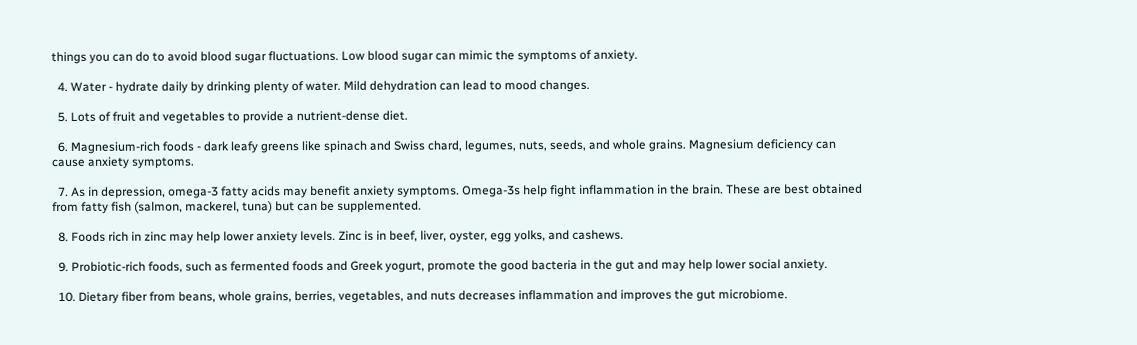things you can do to avoid blood sugar fluctuations. Low blood sugar can mimic the symptoms of anxiety.

  4. Water - hydrate daily by drinking plenty of water. Mild dehydration can lead to mood changes.

  5. Lots of fruit and vegetables to provide a nutrient-dense diet.

  6. Magnesium-rich foods - dark leafy greens like spinach and Swiss chard, legumes, nuts, seeds, and whole grains. Magnesium deficiency can cause anxiety symptoms.

  7. As in depression, omega-3 fatty acids may benefit anxiety symptoms. Omega-3s help fight inflammation in the brain. These are best obtained from fatty fish (salmon, mackerel, tuna) but can be supplemented.

  8. Foods rich in zinc may help lower anxiety levels. Zinc is in beef, liver, oyster, egg yolks, and cashews.

  9. Probiotic-rich foods, such as fermented foods and Greek yogurt, promote the good bacteria in the gut and may help lower social anxiety.

  10. Dietary fiber from beans, whole grains, berries, vegetables, and nuts decreases inflammation and improves the gut microbiome.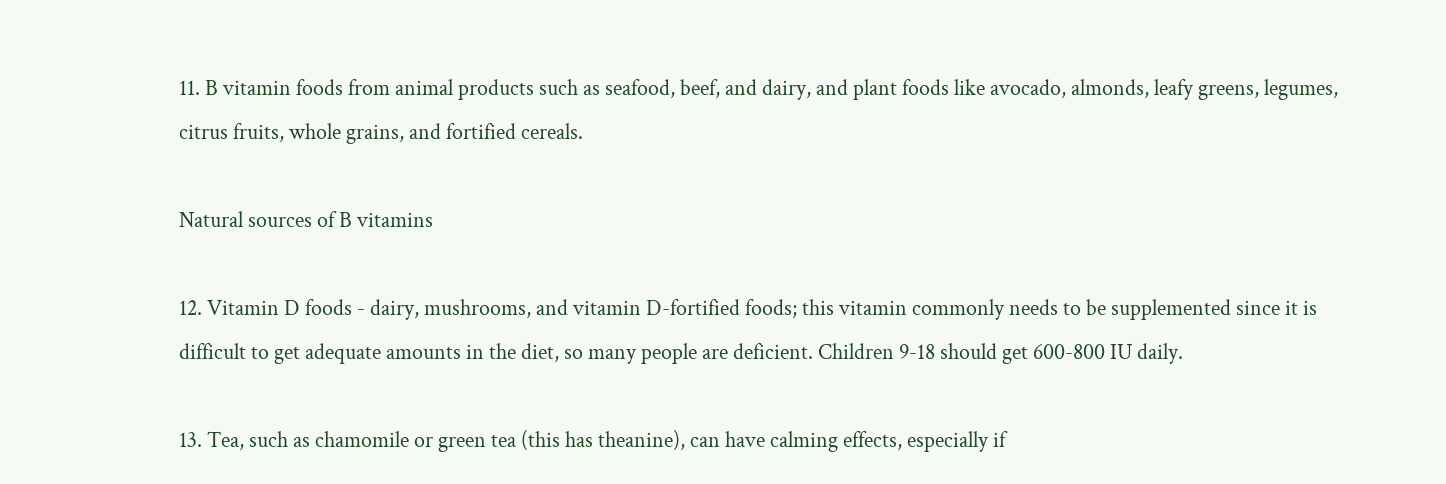11. B vitamin foods from animal products such as seafood, beef, and dairy, and plant foods like avocado, almonds, leafy greens, legumes, citrus fruits, whole grains, and fortified cereals.

Natural sources of B vitamins

12. Vitamin D foods - dairy, mushrooms, and vitamin D-fortified foods; this vitamin commonly needs to be supplemented since it is difficult to get adequate amounts in the diet, so many people are deficient. Children 9-18 should get 600-800 IU daily.

13. Tea, such as chamomile or green tea (this has theanine), can have calming effects, especially if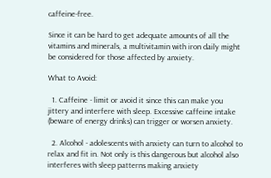caffeine-free.

Since it can be hard to get adequate amounts of all the vitamins and minerals, a multivitamin with iron daily might be considered for those affected by anxiety.

What to Avoid:

  1. Caffeine - limit or avoid it since this can make you jittery and interfere with sleep. Excessive caffeine intake (beware of energy drinks) can trigger or worsen anxiety.

  2. Alcohol - adolescents with anxiety can turn to alcohol to relax and fit in. Not only is this dangerous but alcohol also interferes with sleep patterns making anxiety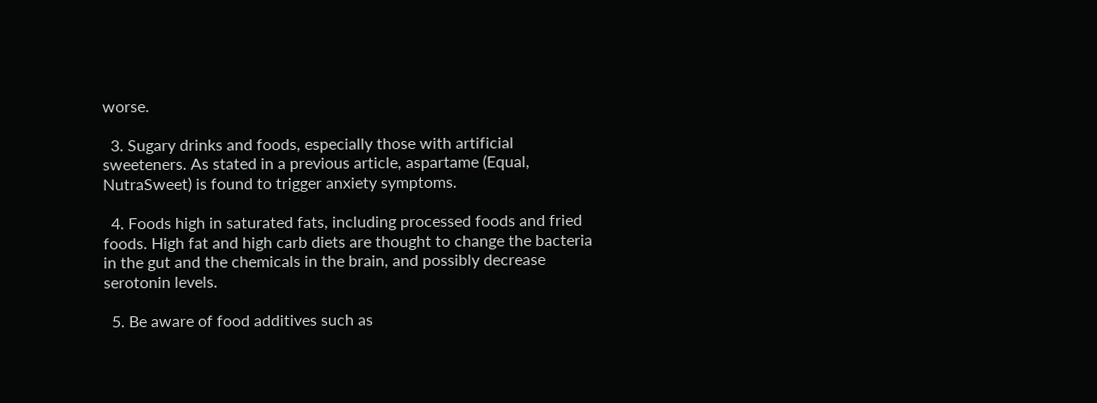worse.

  3. Sugary drinks and foods, especially those with artificial sweeteners. As stated in a previous article, aspartame (Equal, NutraSweet) is found to trigger anxiety symptoms.

  4. Foods high in saturated fats, including processed foods and fried foods. High fat and high carb diets are thought to change the bacteria in the gut and the chemicals in the brain, and possibly decrease serotonin levels.

  5. Be aware of food additives such as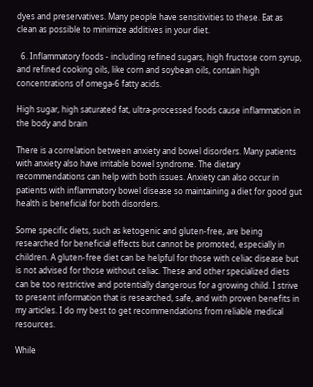dyes and preservatives. Many people have sensitivities to these. Eat as clean as possible to minimize additives in your diet.

  6. Inflammatory foods - including refined sugars, high fructose corn syrup, and refined cooking oils, like corn and soybean oils, contain high concentrations of omega-6 fatty acids.

High sugar, high saturated fat, ultra-processed foods cause inflammation in the body and brain

There is a correlation between anxiety and bowel disorders. Many patients with anxiety also have irritable bowel syndrome. The dietary recommendations can help with both issues. Anxiety can also occur in patients with inflammatory bowel disease so maintaining a diet for good gut health is beneficial for both disorders.

Some specific diets, such as ketogenic and gluten-free, are being researched for beneficial effects but cannot be promoted, especially in children. A gluten-free diet can be helpful for those with celiac disease but is not advised for those without celiac. These and other specialized diets can be too restrictive and potentially dangerous for a growing child. I strive to present information that is researched, safe, and with proven benefits in my articles. I do my best to get recommendations from reliable medical resources.

While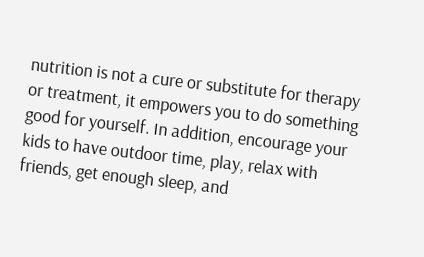nutrition is not a cure or substitute for therapy or treatment, it empowers you to do something good for yourself. In addition, encourage your kids to have outdoor time, play, relax with friends, get enough sleep, and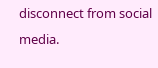disconnect from social media.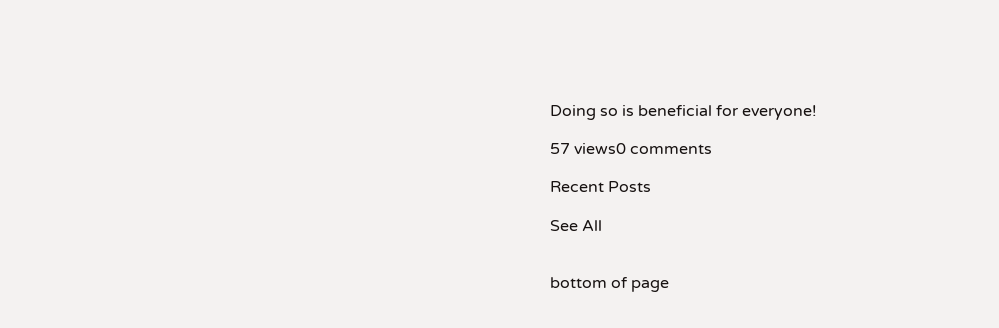Doing so is beneficial for everyone!

57 views0 comments

Recent Posts

See All


bottom of page